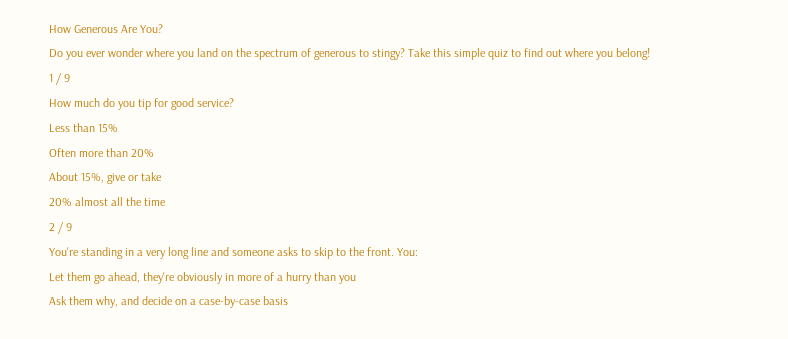How Generous Are You?
Do you ever wonder where you land on the spectrum of generous to stingy? Take this simple quiz to find out where you belong!
1 / 9
How much do you tip for good service?
Less than 15%
Often more than 20%
About 15%, give or take
20% almost all the time
2 / 9
You're standing in a very long line and someone asks to skip to the front. You:
Let them go ahead, they're obviously in more of a hurry than you
Ask them why, and decide on a case-by-case basis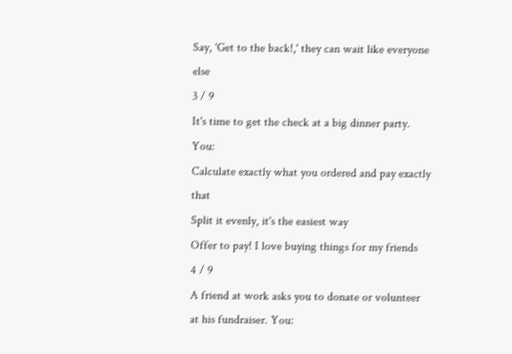Say, 'Get to the back!,' they can wait like everyone else
3 / 9
It's time to get the check at a big dinner party. You:
Calculate exactly what you ordered and pay exactly that
Split it evenly, it's the easiest way
Offer to pay! I love buying things for my friends
4 / 9
A friend at work asks you to donate or volunteer at his fundraiser. You: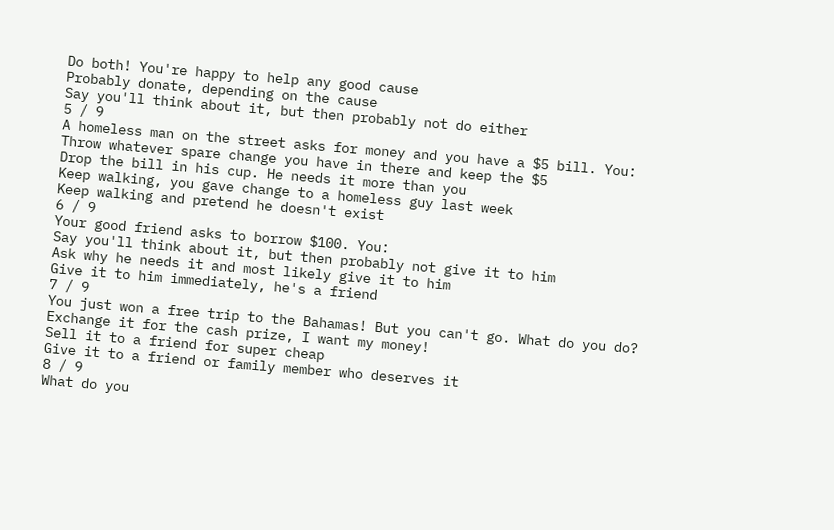Do both! You're happy to help any good cause
Probably donate, depending on the cause
Say you'll think about it, but then probably not do either
5 / 9
A homeless man on the street asks for money and you have a $5 bill. You:
Throw whatever spare change you have in there and keep the $5
Drop the bill in his cup. He needs it more than you
Keep walking, you gave change to a homeless guy last week
Keep walking and pretend he doesn't exist
6 / 9
Your good friend asks to borrow $100. You:
Say you'll think about it, but then probably not give it to him
Ask why he needs it and most likely give it to him
Give it to him immediately, he's a friend
7 / 9
You just won a free trip to the Bahamas! But you can't go. What do you do?
Exchange it for the cash prize, I want my money!
Sell it to a friend for super cheap
Give it to a friend or family member who deserves it
8 / 9
What do you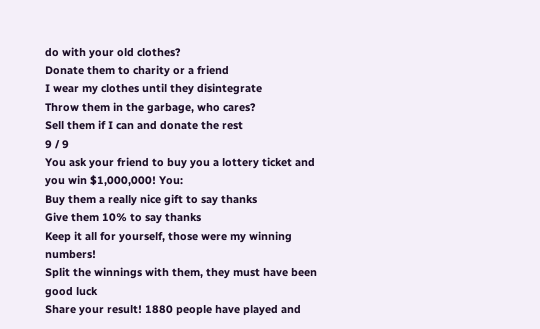do with your old clothes?
Donate them to charity or a friend
I wear my clothes until they disintegrate
Throw them in the garbage, who cares?
Sell them if I can and donate the rest
9 / 9
You ask your friend to buy you a lottery ticket and you win $1,000,000! You:
Buy them a really nice gift to say thanks
Give them 10% to say thanks
Keep it all for yourself, those were my winning numbers!
Split the winnings with them, they must have been good luck
Share your result! 1880 people have played and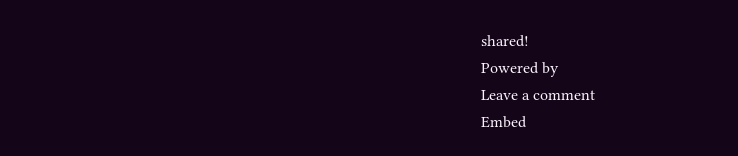shared!
Powered by
Leave a comment
Embed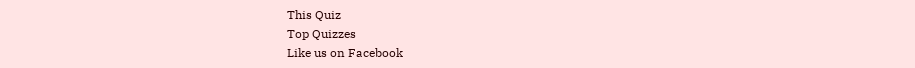This Quiz
Top Quizzes
Like us on Facebook